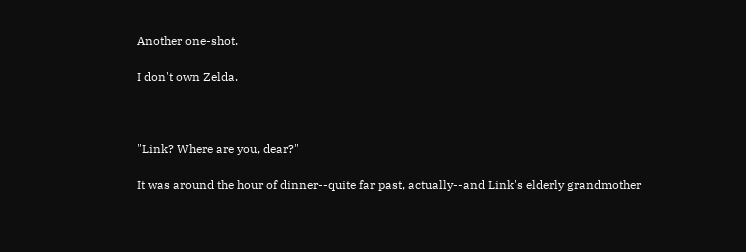Another one-shot.

I don't own Zelda.



"Link? Where are you, dear?"

It was around the hour of dinner--quite far past, actually--and Link's elderly grandmother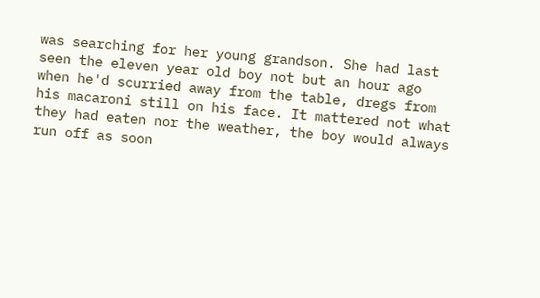was searching for her young grandson. She had last seen the eleven year old boy not but an hour ago when he'd scurried away from the table, dregs from his macaroni still on his face. It mattered not what they had eaten nor the weather, the boy would always run off as soon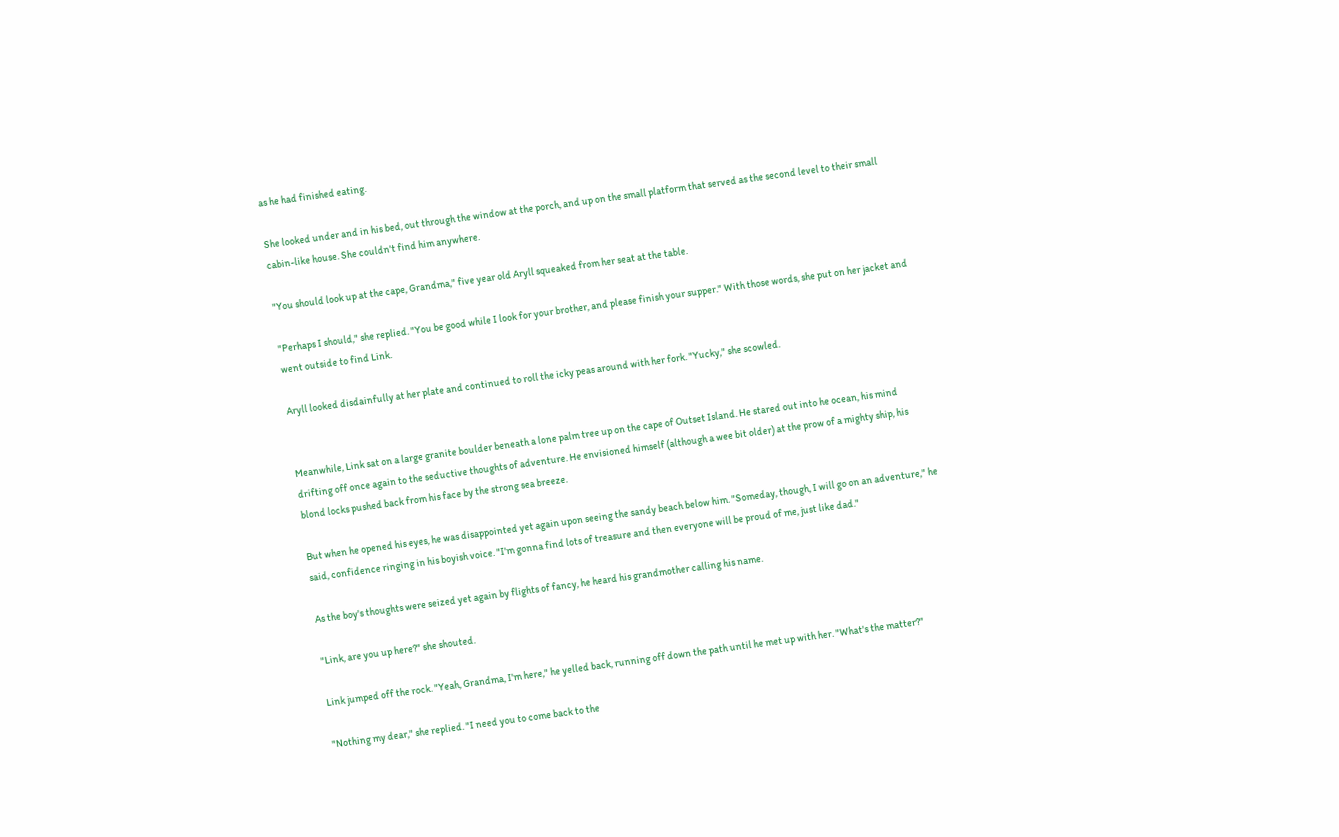as he had finished eating.

She looked under and in his bed, out through the window at the porch, and up on the small platform that served as the second level to their small cabin-like house. She couldn't find him anywhere.

"You should look up at the cape, Grandma," five year old Aryll squeaked from her seat at the table.

"Perhaps I should," she replied. "You be good while I look for your brother, and please finish your supper." With those words, she put on her jacket and went outside to find Link.

Aryll looked disdainfully at her plate and continued to roll the icky peas around with her fork. "Yucky," she scowled.


Meanwhile, Link sat on a large granite boulder beneath a lone palm tree up on the cape of Outset Island. He stared out into he ocean, his mind drifting off once again to the seductive thoughts of adventure. He envisioned himself (although a wee bit older) at the prow of a mighty ship, his blond locks pushed back from his face by the strong sea breeze.

But when he opened his eyes, he was disappointed yet again upon seeing the sandy beach below him. "Someday, though, I will go on an adventure," he said, confidence ringing in his boyish voice. "I'm gonna find lots of treasure and then everyone will be proud of me, just like dad."

As the boy's thoughts were seized yet again by flights of fancy, he heard his grandmother calling his name.

"Link, are you up here?" she shouted.

Link jumped off the rock. "Yeah, Grandma, I'm here," he yelled back, running off down the path until he met up with her. "What's the matter?"

"Nothing my dear," she replied. "I need you to come back to the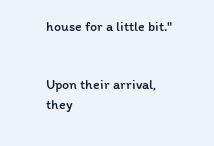house for a little bit."


Upon their arrival, they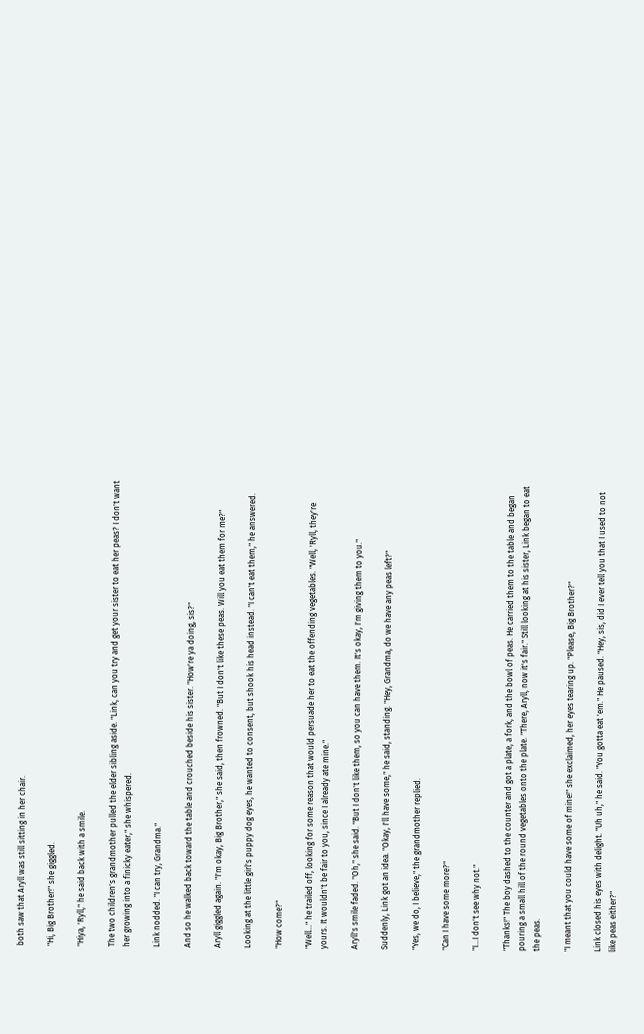both saw that Aryll was still sitting in her chair.

"Hi, Big Brother!" she giggled.

"Hiya, 'Ryll," he said back with a smile.

The two children's grandmother pulled the elder sibling aside. "Link, can you try and get your sister to eat her peas? I don't want her growing into a finicky eater," she whispered.

Link nodded. "I can try, Grandma."

And so he walked back toward the table and crouched beside his sister. "How're ya doing, sis?"

Aryll giggled again. "I'm okay, Big Brother," she said, then frowned. "But I don't like these peas. Will you eat them for me?"

Looking at the little girl's puppy dog eyes, he wanted to consent, but shook his head instead. "I can't eat them," he answered.

"How come?"

"Well…" he trailed off, looking for some reason that would persuade her to eat the offending vegetables. "Well, 'Ryll, they're yours. It wouldn't be fair to you, since I already ate mine."

Aryll's smile faded. "Oh," she said. "But I don't like them, so you can have them. It's okay, I'm giving them to you."

Suddenly, Link got an idea. "Okay, I'll have some," he said, standing. "Hey, Grandma, do we have any peas left?"

"Yes, we do, I believe," the grandmother replied.

"Can I have some more?"

"I…I don't see why not."

"Thanks!" The boy dashed to the counter and got a plate, a fork, and the bowl of peas. He carried them to the table and began pouring a small hill of the round vegetables onto the plate. "There, Aryll, now it's fair." Still looking at his sister, Link began to eat the peas.

"I meant that you could have some of mine!" she exclaimed, her eyes tearing up. "Please, Big Brother?"

Link closed his eyes with delight. "Uh uh," he said. "You gotta eat 'em." He paused. "Hey, sis, did I ever tell you that I used to not like peas either?"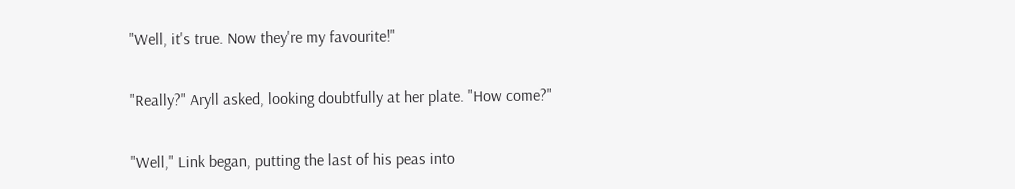"Well, it's true. Now they're my favourite!"

"Really?" Aryll asked, looking doubtfully at her plate. "How come?"

"Well," Link began, putting the last of his peas into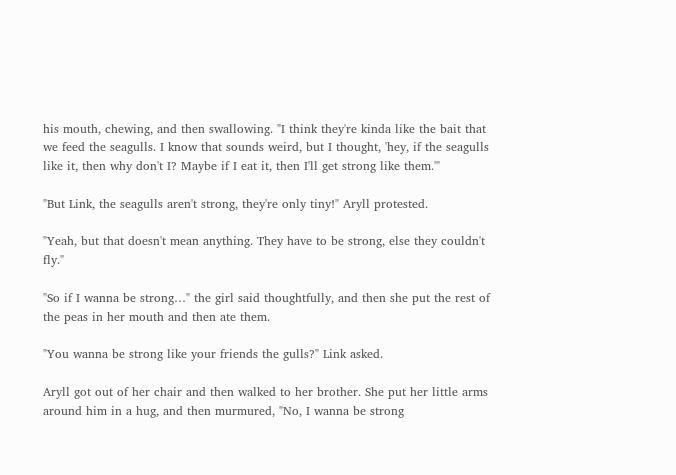his mouth, chewing, and then swallowing. "I think they're kinda like the bait that we feed the seagulls. I know that sounds weird, but I thought, 'hey, if the seagulls like it, then why don't I? Maybe if I eat it, then I'll get strong like them.'"

"But Link, the seagulls aren't strong, they're only tiny!" Aryll protested.

"Yeah, but that doesn't mean anything. They have to be strong, else they couldn't fly."

"So if I wanna be strong…" the girl said thoughtfully, and then she put the rest of the peas in her mouth and then ate them.

"You wanna be strong like your friends the gulls?" Link asked.

Aryll got out of her chair and then walked to her brother. She put her little arms around him in a hug, and then murmured, "No, I wanna be strong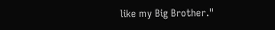like my Big Brother."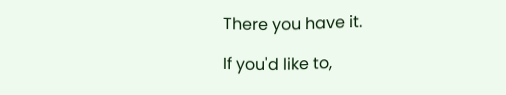There you have it.

If you'd like to,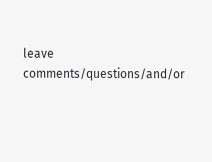leave comments/questions/and/or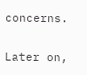concerns.

Later on,